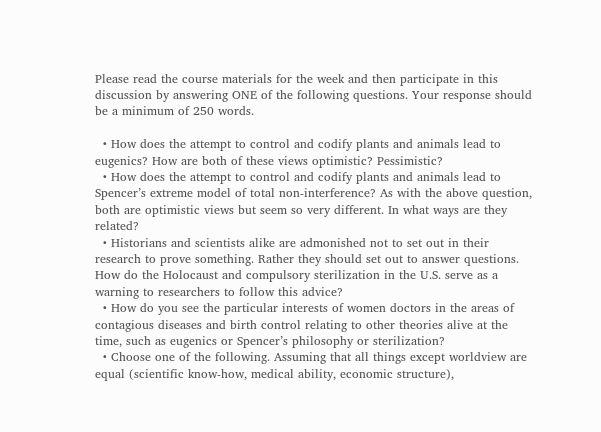Please read the course materials for the week and then participate in this discussion by answering ONE of the following questions. Your response should be a minimum of 250 words.

  • How does the attempt to control and codify plants and animals lead to eugenics? How are both of these views optimistic? Pessimistic?
  • How does the attempt to control and codify plants and animals lead to Spencer’s extreme model of total non-interference? As with the above question, both are optimistic views but seem so very different. In what ways are they related?
  • Historians and scientists alike are admonished not to set out in their research to prove something. Rather they should set out to answer questions. How do the Holocaust and compulsory sterilization in the U.S. serve as a warning to researchers to follow this advice?
  • How do you see the particular interests of women doctors in the areas of contagious diseases and birth control relating to other theories alive at the time, such as eugenics or Spencer’s philosophy or sterilization?
  • Choose one of the following. Assuming that all things except worldview are equal (scientific know-how, medical ability, economic structure),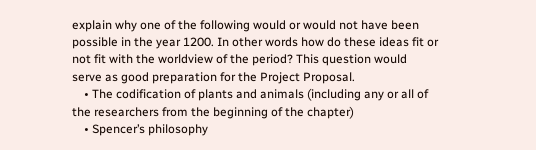explain why one of the following would or would not have been possible in the year 1200. In other words how do these ideas fit or not fit with the worldview of the period? This question would serve as good preparation for the Project Proposal.
    • The codification of plants and animals (including any or all of the researchers from the beginning of the chapter)
    • Spencer’s philosophy